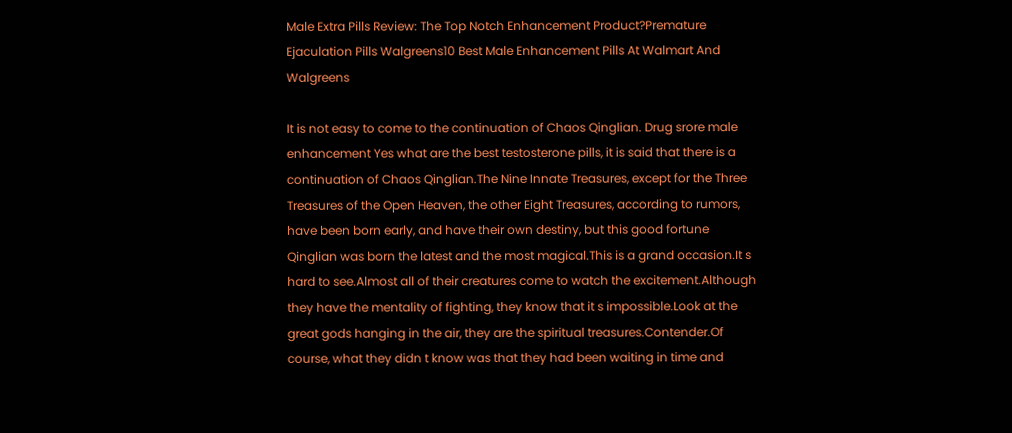Male Extra Pills Review: The Top Notch Enhancement Product?Premature Ejaculation Pills Walgreens10 Best Male Enhancement Pills At Walmart And Walgreens

It is not easy to come to the continuation of Chaos Qinglian. Drug srore male enhancement Yes what are the best testosterone pills, it is said that there is a continuation of Chaos Qinglian.The Nine Innate Treasures, except for the Three Treasures of the Open Heaven, the other Eight Treasures, according to rumors, have been born early, and have their own destiny, but this good fortune Qinglian was born the latest and the most magical.This is a grand occasion.It s hard to see.Almost all of their creatures come to watch the excitement.Although they have the mentality of fighting, they know that it s impossible.Look at the great gods hanging in the air, they are the spiritual treasures.Contender.Of course, what they didn t know was that they had been waiting in time and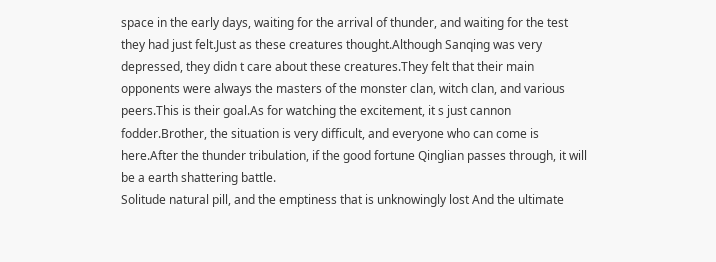space in the early days, waiting for the arrival of thunder, and waiting for the test they had just felt.Just as these creatures thought.Although Sanqing was very depressed, they didn t care about these creatures.They felt that their main opponents were always the masters of the monster clan, witch clan, and various peers.This is their goal.As for watching the excitement, it s just cannon fodder.Brother, the situation is very difficult, and everyone who can come is here.After the thunder tribulation, if the good fortune Qinglian passes through, it will be a earth shattering battle.
Solitude natural pill, and the emptiness that is unknowingly lost And the ultimate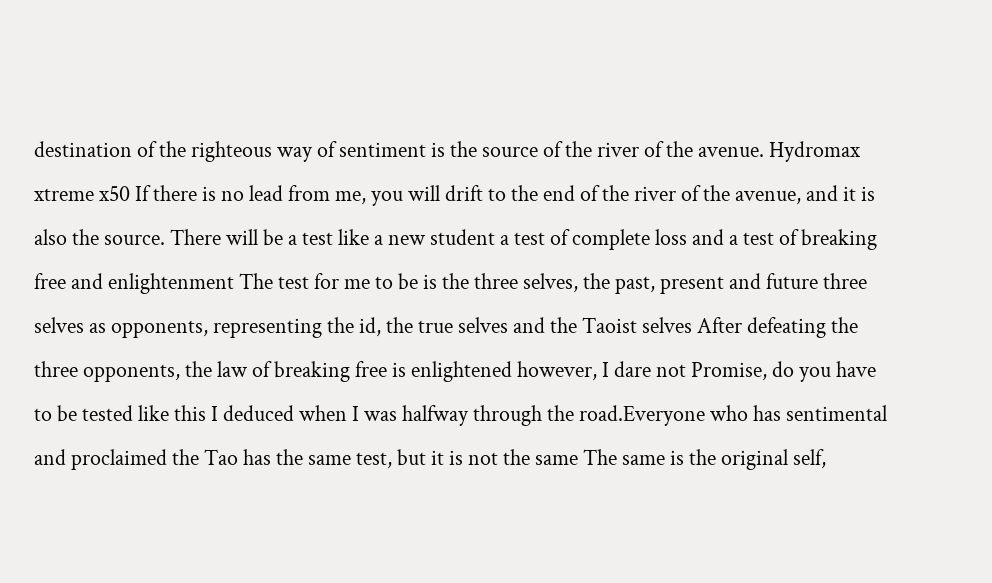destination of the righteous way of sentiment is the source of the river of the avenue. Hydromax xtreme x50 If there is no lead from me, you will drift to the end of the river of the avenue, and it is also the source. There will be a test like a new student a test of complete loss and a test of breaking free and enlightenment The test for me to be is the three selves, the past, present and future three selves as opponents, representing the id, the true selves and the Taoist selves After defeating the three opponents, the law of breaking free is enlightened however, I dare not Promise, do you have to be tested like this I deduced when I was halfway through the road.Everyone who has sentimental and proclaimed the Tao has the same test, but it is not the same The same is the original self,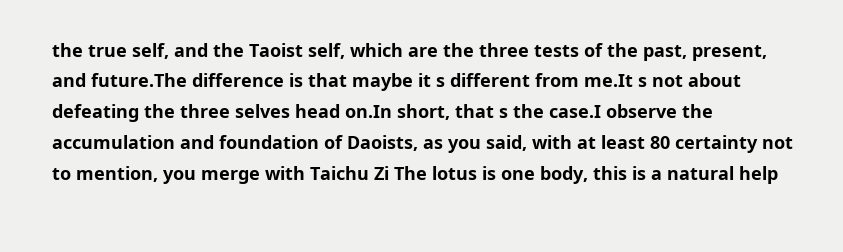the true self, and the Taoist self, which are the three tests of the past, present, and future.The difference is that maybe it s different from me.It s not about defeating the three selves head on.In short, that s the case.I observe the accumulation and foundation of Daoists, as you said, with at least 80 certainty not to mention, you merge with Taichu Zi The lotus is one body, this is a natural help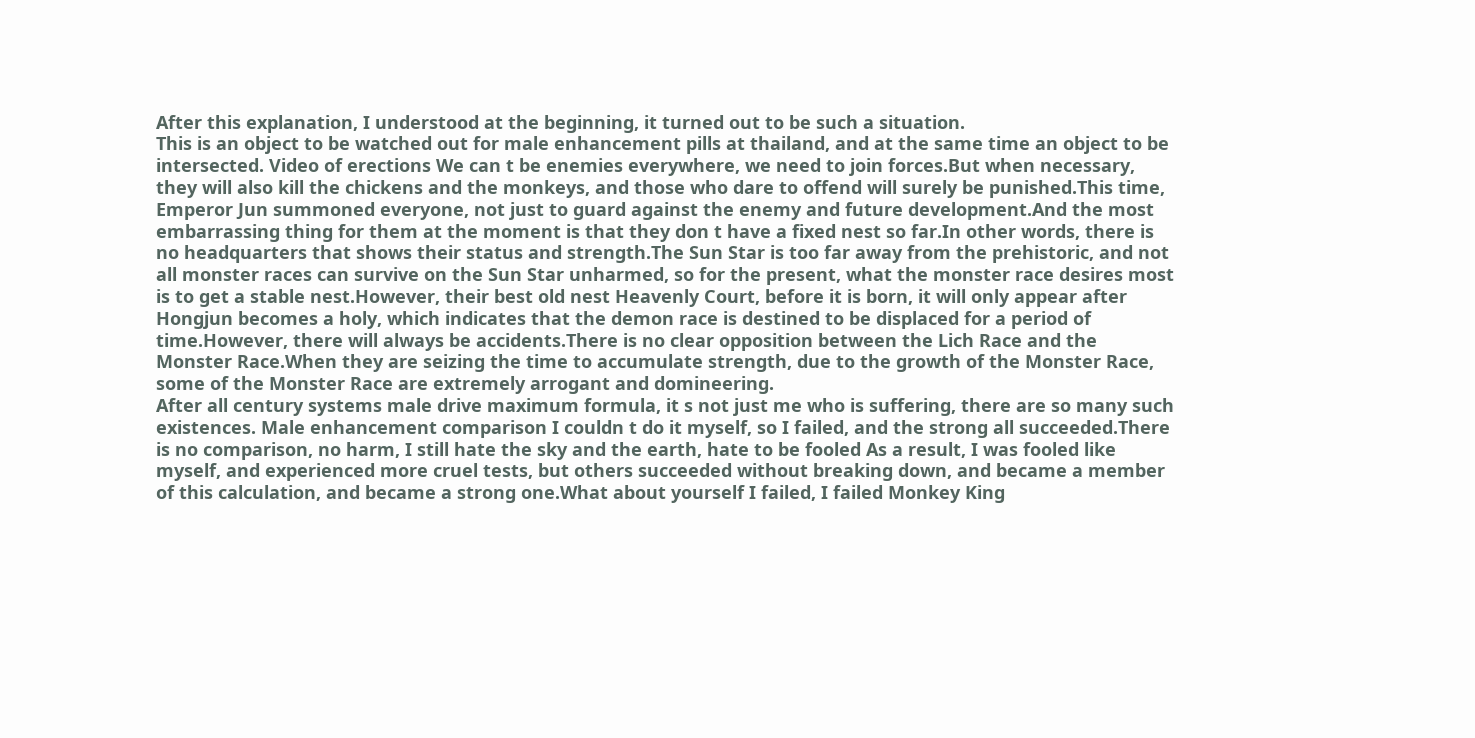After this explanation, I understood at the beginning, it turned out to be such a situation.
This is an object to be watched out for male enhancement pills at thailand, and at the same time an object to be intersected. Video of erections We can t be enemies everywhere, we need to join forces.But when necessary, they will also kill the chickens and the monkeys, and those who dare to offend will surely be punished.This time, Emperor Jun summoned everyone, not just to guard against the enemy and future development.And the most embarrassing thing for them at the moment is that they don t have a fixed nest so far.In other words, there is no headquarters that shows their status and strength.The Sun Star is too far away from the prehistoric, and not all monster races can survive on the Sun Star unharmed, so for the present, what the monster race desires most is to get a stable nest.However, their best old nest Heavenly Court, before it is born, it will only appear after Hongjun becomes a holy, which indicates that the demon race is destined to be displaced for a period of time.However, there will always be accidents.There is no clear opposition between the Lich Race and the Monster Race.When they are seizing the time to accumulate strength, due to the growth of the Monster Race, some of the Monster Race are extremely arrogant and domineering.
After all century systems male drive maximum formula, it s not just me who is suffering, there are so many such existences. Male enhancement comparison I couldn t do it myself, so I failed, and the strong all succeeded.There is no comparison, no harm, I still hate the sky and the earth, hate to be fooled As a result, I was fooled like myself, and experienced more cruel tests, but others succeeded without breaking down, and became a member of this calculation, and became a strong one.What about yourself I failed, I failed Monkey King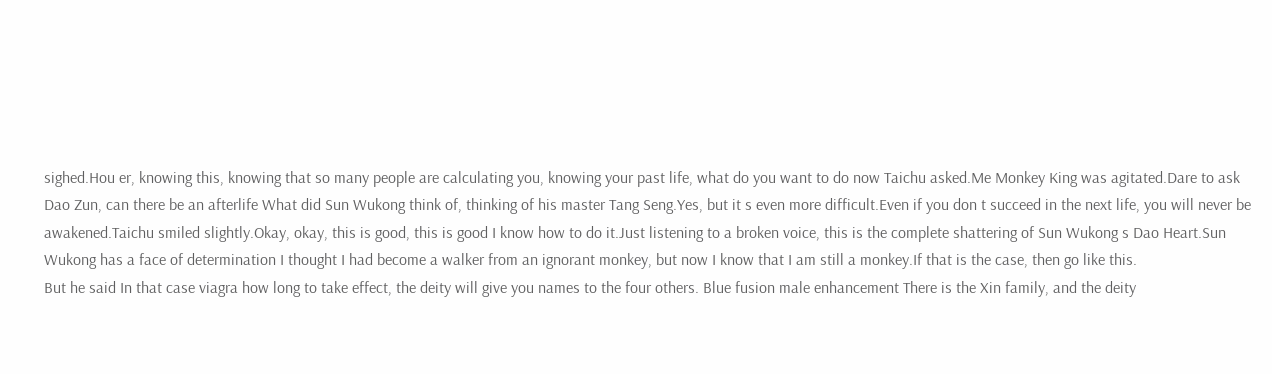sighed.Hou er, knowing this, knowing that so many people are calculating you, knowing your past life, what do you want to do now Taichu asked.Me Monkey King was agitated.Dare to ask Dao Zun, can there be an afterlife What did Sun Wukong think of, thinking of his master Tang Seng.Yes, but it s even more difficult.Even if you don t succeed in the next life, you will never be awakened.Taichu smiled slightly.Okay, okay, this is good, this is good I know how to do it.Just listening to a broken voice, this is the complete shattering of Sun Wukong s Dao Heart.Sun Wukong has a face of determination I thought I had become a walker from an ignorant monkey, but now I know that I am still a monkey.If that is the case, then go like this.
But he said In that case viagra how long to take effect, the deity will give you names to the four others. Blue fusion male enhancement There is the Xin family, and the deity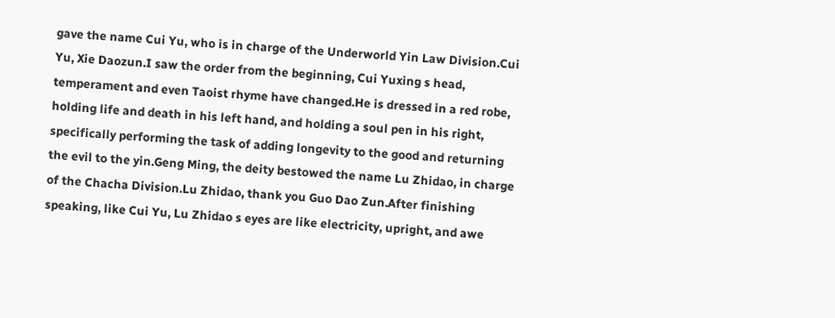gave the name Cui Yu, who is in charge of the Underworld Yin Law Division.Cui Yu, Xie Daozun.I saw the order from the beginning, Cui Yuxing s head, temperament and even Taoist rhyme have changed.He is dressed in a red robe, holding life and death in his left hand, and holding a soul pen in his right, specifically performing the task of adding longevity to the good and returning the evil to the yin.Geng Ming, the deity bestowed the name Lu Zhidao, in charge of the Chacha Division.Lu Zhidao, thank you Guo Dao Zun.After finishing speaking, like Cui Yu, Lu Zhidao s eyes are like electricity, upright, and awe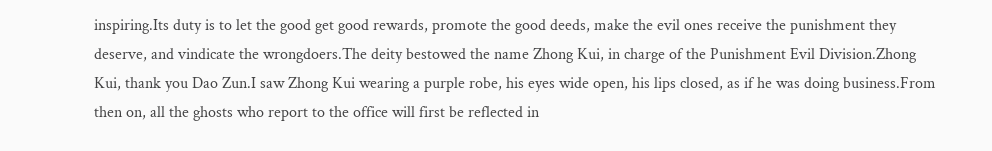inspiring.Its duty is to let the good get good rewards, promote the good deeds, make the evil ones receive the punishment they deserve, and vindicate the wrongdoers.The deity bestowed the name Zhong Kui, in charge of the Punishment Evil Division.Zhong Kui, thank you Dao Zun.I saw Zhong Kui wearing a purple robe, his eyes wide open, his lips closed, as if he was doing business.From then on, all the ghosts who report to the office will first be reflected in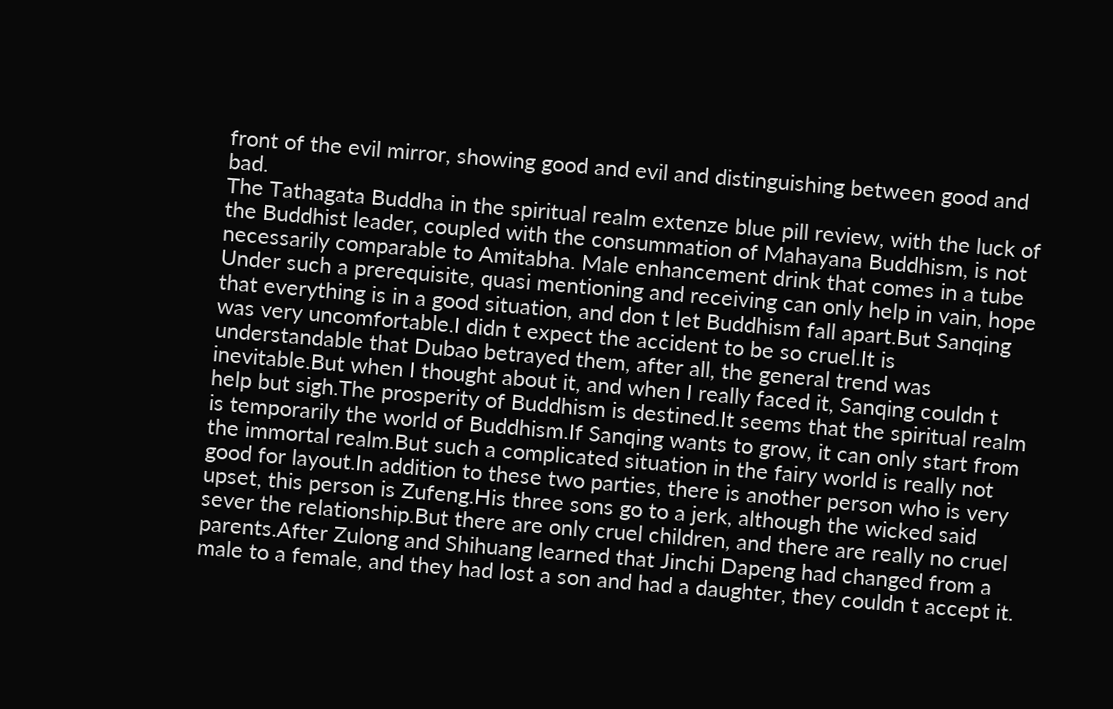front of the evil mirror, showing good and evil and distinguishing between good and bad.
The Tathagata Buddha in the spiritual realm extenze blue pill review, with the luck of the Buddhist leader, coupled with the consummation of Mahayana Buddhism, is not necessarily comparable to Amitabha. Male enhancement drink that comes in a tube Under such a prerequisite, quasi mentioning and receiving can only help in vain, hope that everything is in a good situation, and don t let Buddhism fall apart.But Sanqing was very uncomfortable.I didn t expect the accident to be so cruel.It is understandable that Dubao betrayed them, after all, the general trend was inevitable.But when I thought about it, and when I really faced it, Sanqing couldn t help but sigh.The prosperity of Buddhism is destined.It seems that the spiritual realm is temporarily the world of Buddhism.If Sanqing wants to grow, it can only start from the immortal realm.But such a complicated situation in the fairy world is really not good for layout.In addition to these two parties, there is another person who is very upset, this person is Zufeng.His three sons go to a jerk, although the wicked said sever the relationship.But there are only cruel children, and there are really no cruel parents.After Zulong and Shihuang learned that Jinchi Dapeng had changed from a male to a female, and they had lost a son and had a daughter, they couldn t accept it.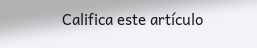Califica este artículo